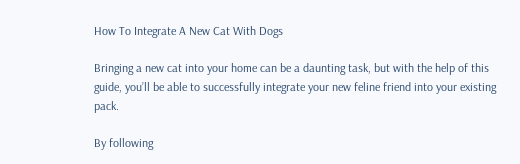How To Integrate A New Cat With Dogs

Bringing a new cat into your home can be a daunting task, but with the help of this guide, you’ll be able to successfully integrate your new feline friend into your existing pack.

By following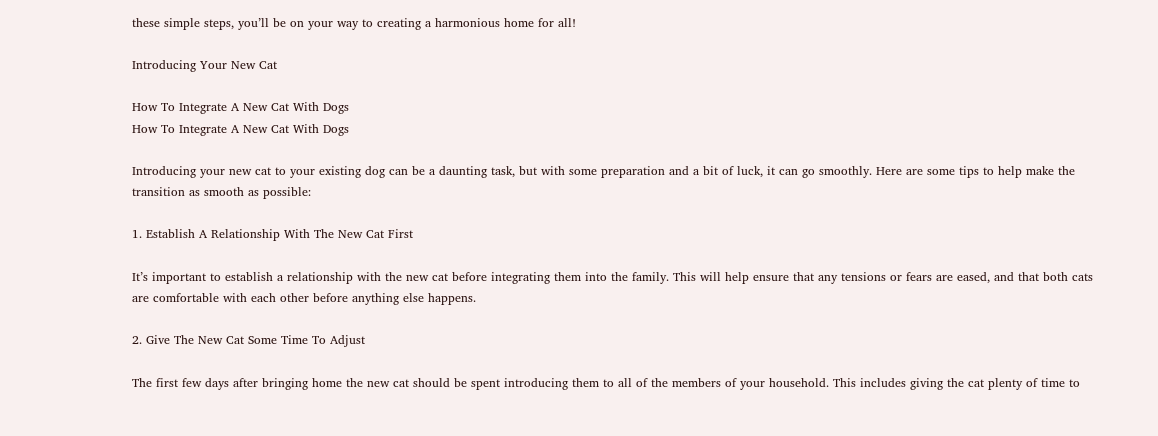these simple steps, you’ll be on your way to creating a harmonious home for all!

Introducing Your New Cat

How To Integrate A New Cat With Dogs
How To Integrate A New Cat With Dogs

Introducing your new cat to your existing dog can be a daunting task, but with some preparation and a bit of luck, it can go smoothly. Here are some tips to help make the transition as smooth as possible:

1. Establish A Relationship With The New Cat First

It’s important to establish a relationship with the new cat before integrating them into the family. This will help ensure that any tensions or fears are eased, and that both cats are comfortable with each other before anything else happens.

2. Give The New Cat Some Time To Adjust

The first few days after bringing home the new cat should be spent introducing them to all of the members of your household. This includes giving the cat plenty of time to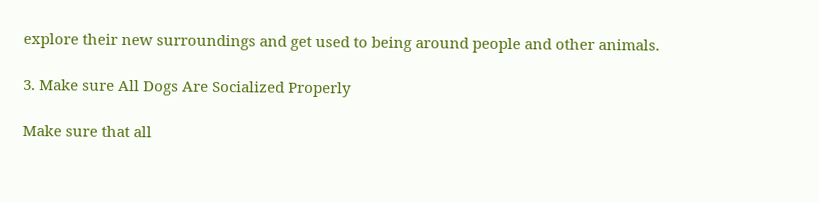explore their new surroundings and get used to being around people and other animals.

3. Make sure All Dogs Are Socialized Properly

Make sure that all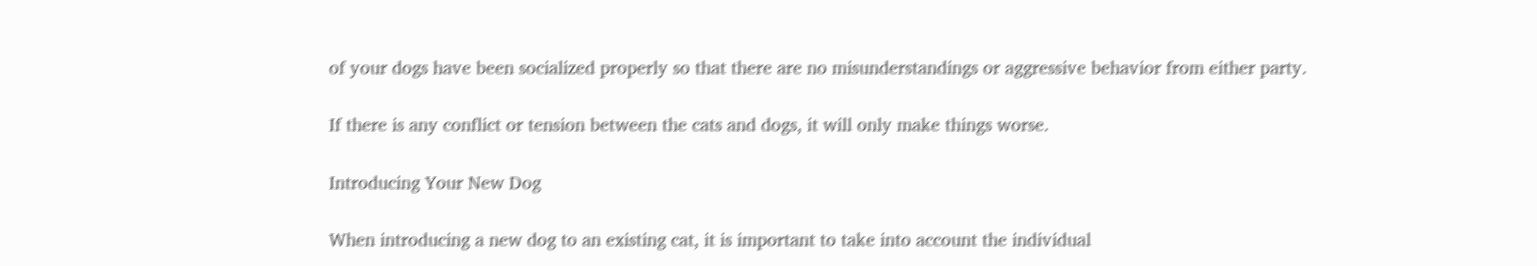of your dogs have been socialized properly so that there are no misunderstandings or aggressive behavior from either party.

If there is any conflict or tension between the cats and dogs, it will only make things worse.

Introducing Your New Dog

When introducing a new dog to an existing cat, it is important to take into account the individual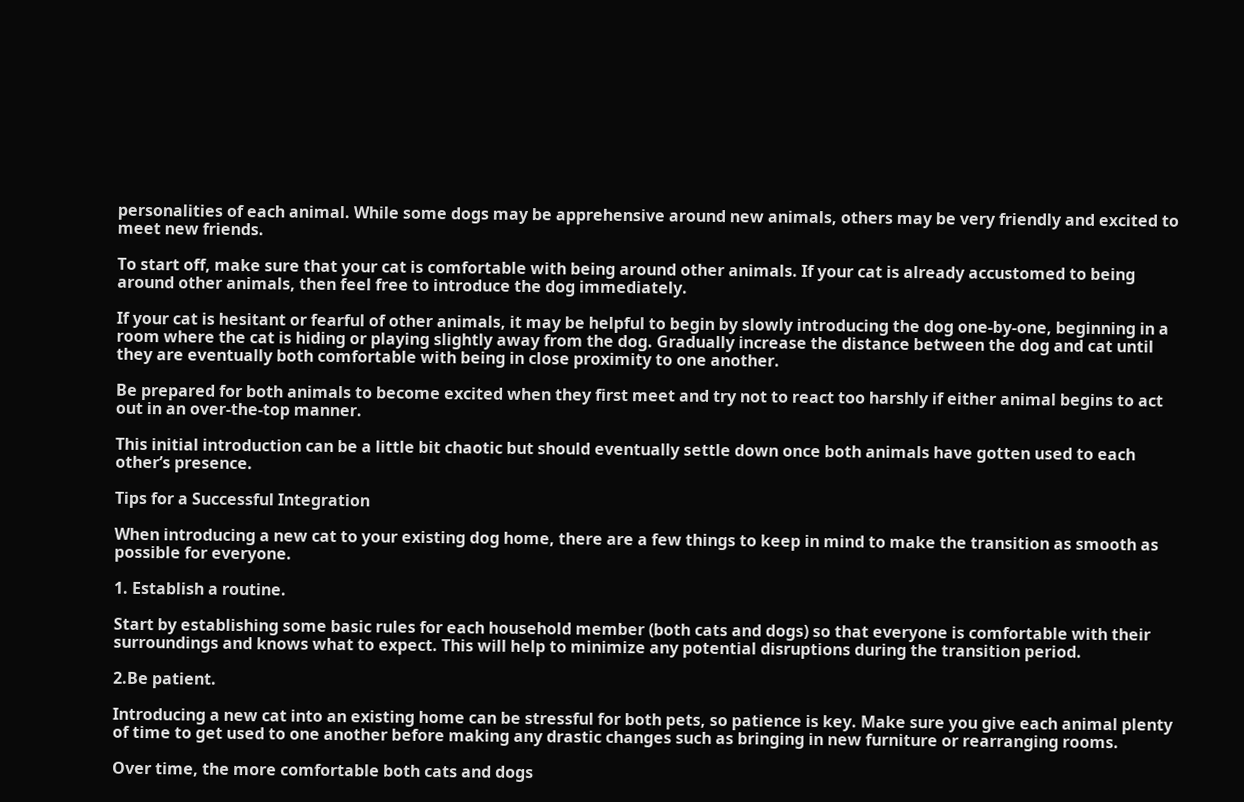personalities of each animal. While some dogs may be apprehensive around new animals, others may be very friendly and excited to meet new friends.

To start off, make sure that your cat is comfortable with being around other animals. If your cat is already accustomed to being around other animals, then feel free to introduce the dog immediately.

If your cat is hesitant or fearful of other animals, it may be helpful to begin by slowly introducing the dog one-by-one, beginning in a room where the cat is hiding or playing slightly away from the dog. Gradually increase the distance between the dog and cat until they are eventually both comfortable with being in close proximity to one another.

Be prepared for both animals to become excited when they first meet and try not to react too harshly if either animal begins to act out in an over-the-top manner.

This initial introduction can be a little bit chaotic but should eventually settle down once both animals have gotten used to each other’s presence.

Tips for a Successful Integration

When introducing a new cat to your existing dog home, there are a few things to keep in mind to make the transition as smooth as possible for everyone.

1. Establish a routine.

Start by establishing some basic rules for each household member (both cats and dogs) so that everyone is comfortable with their surroundings and knows what to expect. This will help to minimize any potential disruptions during the transition period.

2.Be patient.

Introducing a new cat into an existing home can be stressful for both pets, so patience is key. Make sure you give each animal plenty of time to get used to one another before making any drastic changes such as bringing in new furniture or rearranging rooms.

Over time, the more comfortable both cats and dogs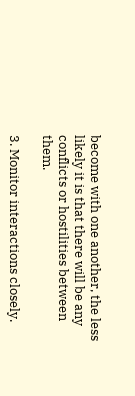become with one another, the less likely it is that there will be any conflicts or hostilities between them.

3. Monitor interactions closely.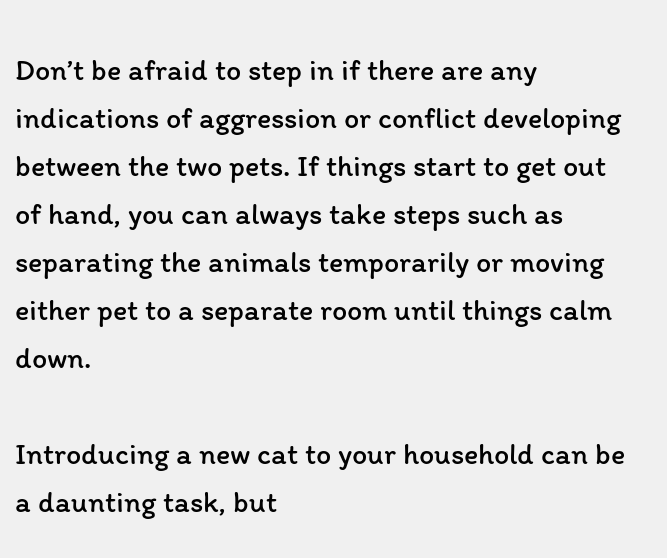Don’t be afraid to step in if there are any indications of aggression or conflict developing between the two pets. If things start to get out of hand, you can always take steps such as separating the animals temporarily or moving either pet to a separate room until things calm down.

Introducing a new cat to your household can be a daunting task, but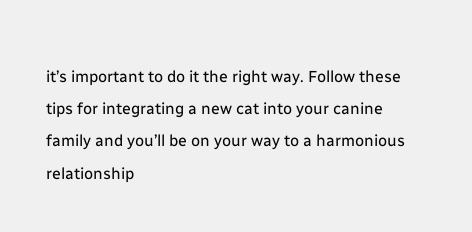it’s important to do it the right way. Follow these tips for integrating a new cat into your canine family and you’ll be on your way to a harmonious relationship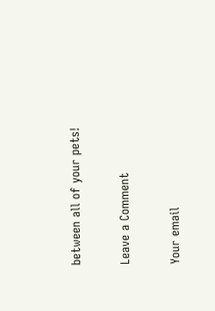between all of your pets!

Leave a Comment

Your email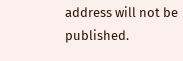address will not be published.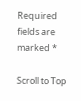Required fields are marked *

Scroll to Top